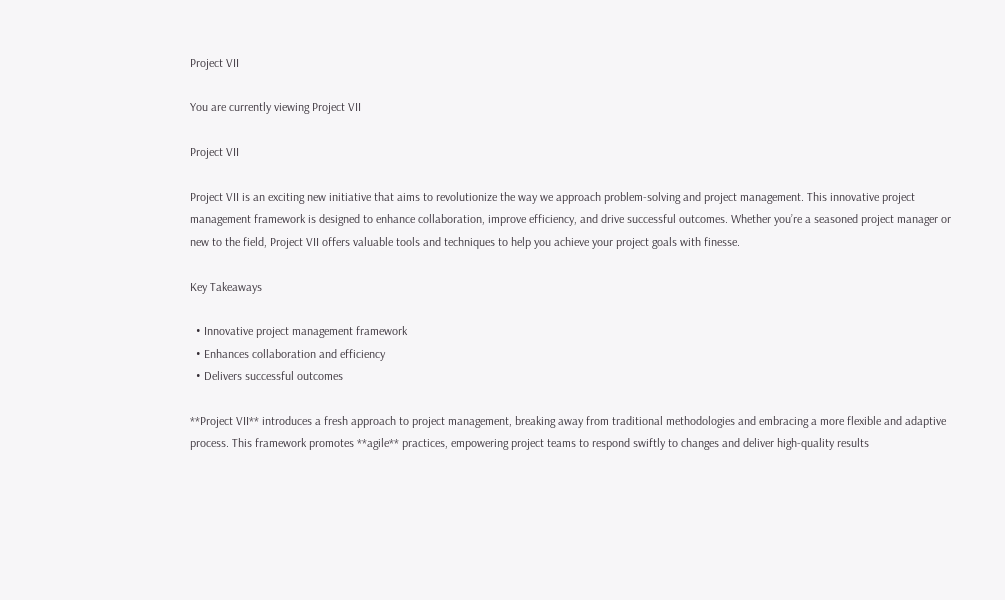Project VII

You are currently viewing Project VII

Project VII

Project VII is an exciting new initiative that aims to revolutionize the way we approach problem-solving and project management. This innovative project management framework is designed to enhance collaboration, improve efficiency, and drive successful outcomes. Whether you’re a seasoned project manager or new to the field, Project VII offers valuable tools and techniques to help you achieve your project goals with finesse.

Key Takeaways

  • Innovative project management framework
  • Enhances collaboration and efficiency
  • Delivers successful outcomes

**Project VII** introduces a fresh approach to project management, breaking away from traditional methodologies and embracing a more flexible and adaptive process. This framework promotes **agile** practices, empowering project teams to respond swiftly to changes and deliver high-quality results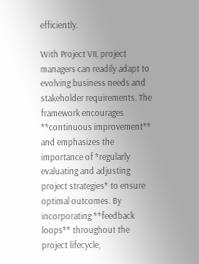efficiently.

With Project VII, project managers can readily adapt to evolving business needs and stakeholder requirements. The framework encourages **continuous improvement** and emphasizes the importance of *regularly evaluating and adjusting project strategies* to ensure optimal outcomes. By incorporating **feedback loops** throughout the project lifecycle,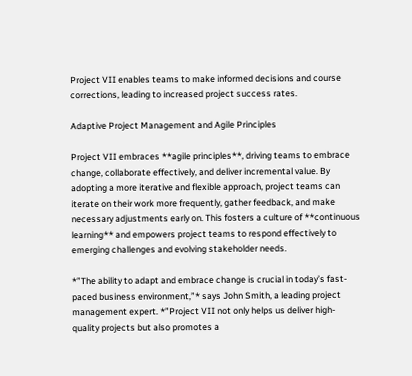Project VII enables teams to make informed decisions and course corrections, leading to increased project success rates.

Adaptive Project Management and Agile Principles

Project VII embraces **agile principles**, driving teams to embrace change, collaborate effectively, and deliver incremental value. By adopting a more iterative and flexible approach, project teams can iterate on their work more frequently, gather feedback, and make necessary adjustments early on. This fosters a culture of **continuous learning** and empowers project teams to respond effectively to emerging challenges and evolving stakeholder needs.

*”The ability to adapt and embrace change is crucial in today’s fast-paced business environment,”* says John Smith, a leading project management expert. *”Project VII not only helps us deliver high-quality projects but also promotes a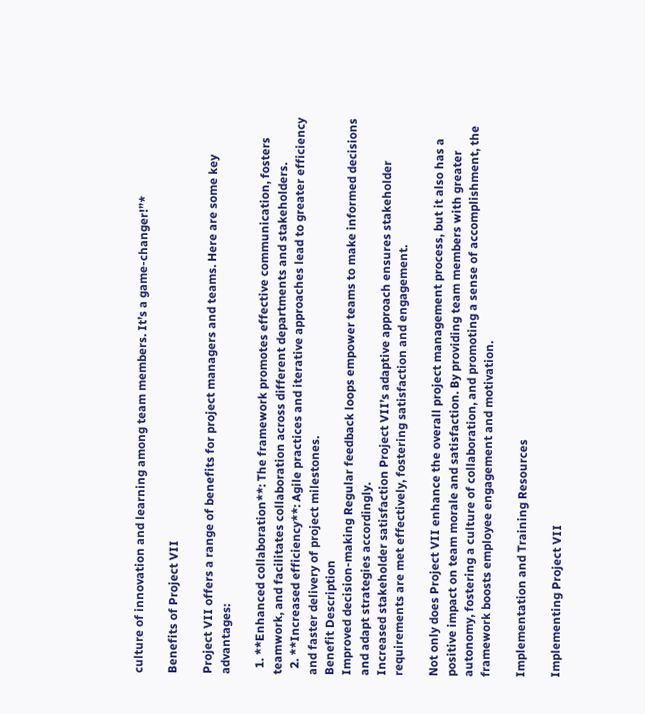culture of innovation and learning among team members. It’s a game-changer!”*

Benefits of Project VII

Project VII offers a range of benefits for project managers and teams. Here are some key advantages:

  1. **Enhanced collaboration**: The framework promotes effective communication, fosters teamwork, and facilitates collaboration across different departments and stakeholders.
  2. **Increased efficiency**: Agile practices and iterative approaches lead to greater efficiency and faster delivery of project milestones.
Benefit Description
Improved decision-making Regular feedback loops empower teams to make informed decisions and adapt strategies accordingly.
Increased stakeholder satisfaction Project VII’s adaptive approach ensures stakeholder requirements are met effectively, fostering satisfaction and engagement.

Not only does Project VII enhance the overall project management process, but it also has a positive impact on team morale and satisfaction. By providing team members with greater autonomy, fostering a culture of collaboration, and promoting a sense of accomplishment, the framework boosts employee engagement and motivation.

Implementation and Training Resources

Implementing Project VII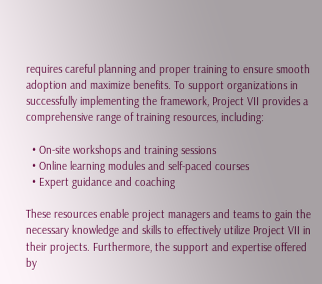requires careful planning and proper training to ensure smooth adoption and maximize benefits. To support organizations in successfully implementing the framework, Project VII provides a comprehensive range of training resources, including:

  • On-site workshops and training sessions
  • Online learning modules and self-paced courses
  • Expert guidance and coaching

These resources enable project managers and teams to gain the necessary knowledge and skills to effectively utilize Project VII in their projects. Furthermore, the support and expertise offered by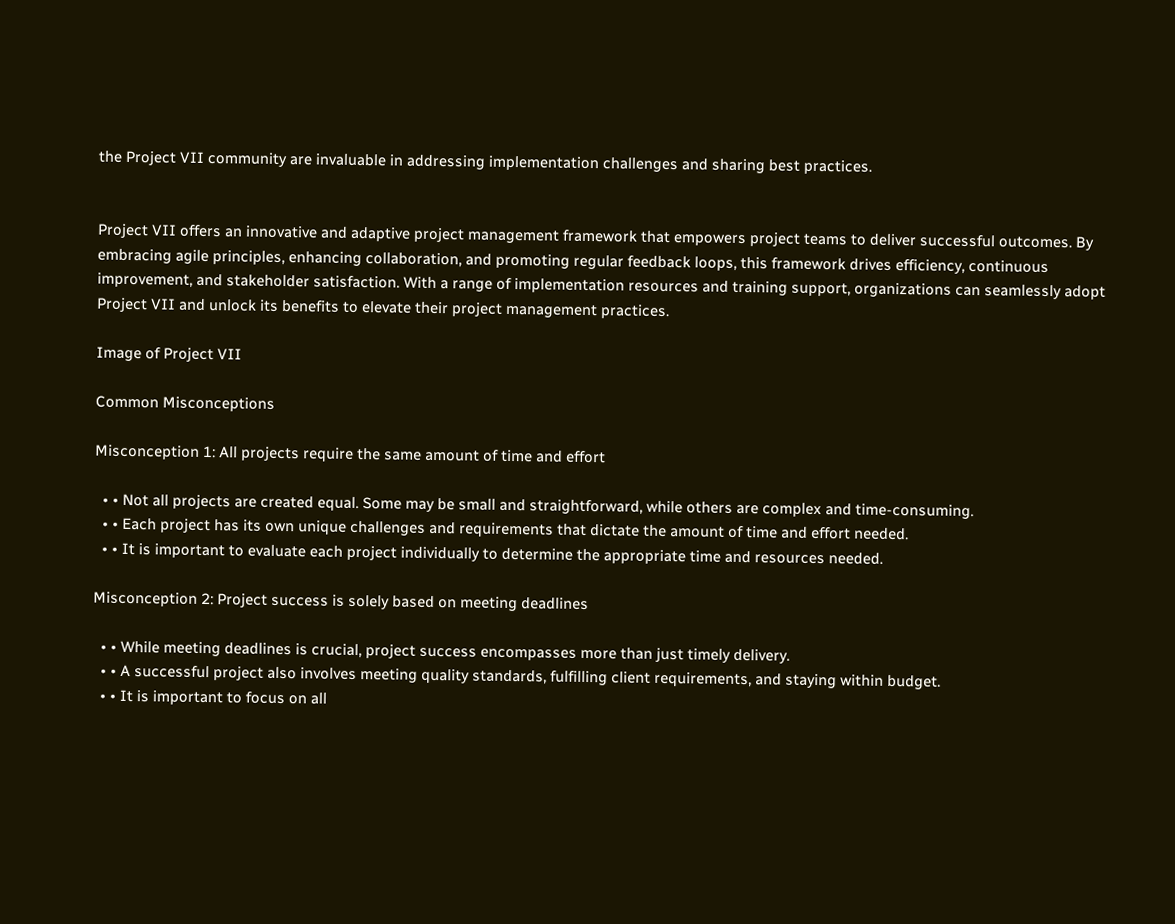the Project VII community are invaluable in addressing implementation challenges and sharing best practices.


Project VII offers an innovative and adaptive project management framework that empowers project teams to deliver successful outcomes. By embracing agile principles, enhancing collaboration, and promoting regular feedback loops, this framework drives efficiency, continuous improvement, and stakeholder satisfaction. With a range of implementation resources and training support, organizations can seamlessly adopt Project VII and unlock its benefits to elevate their project management practices.

Image of Project VII

Common Misconceptions

Misconception 1: All projects require the same amount of time and effort

  • • Not all projects are created equal. Some may be small and straightforward, while others are complex and time-consuming.
  • • Each project has its own unique challenges and requirements that dictate the amount of time and effort needed.
  • • It is important to evaluate each project individually to determine the appropriate time and resources needed.

Misconception 2: Project success is solely based on meeting deadlines

  • • While meeting deadlines is crucial, project success encompasses more than just timely delivery.
  • • A successful project also involves meeting quality standards, fulfilling client requirements, and staying within budget.
  • • It is important to focus on all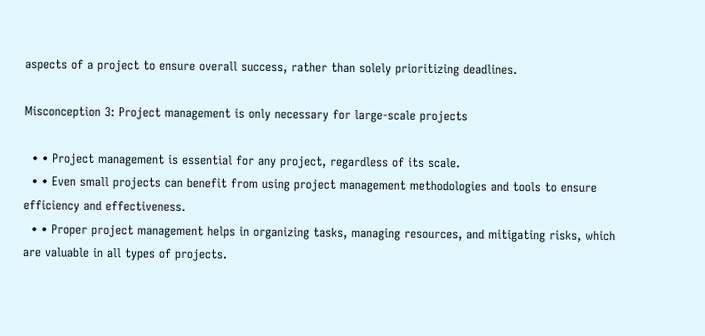aspects of a project to ensure overall success, rather than solely prioritizing deadlines.

Misconception 3: Project management is only necessary for large-scale projects

  • • Project management is essential for any project, regardless of its scale.
  • • Even small projects can benefit from using project management methodologies and tools to ensure efficiency and effectiveness.
  • • Proper project management helps in organizing tasks, managing resources, and mitigating risks, which are valuable in all types of projects.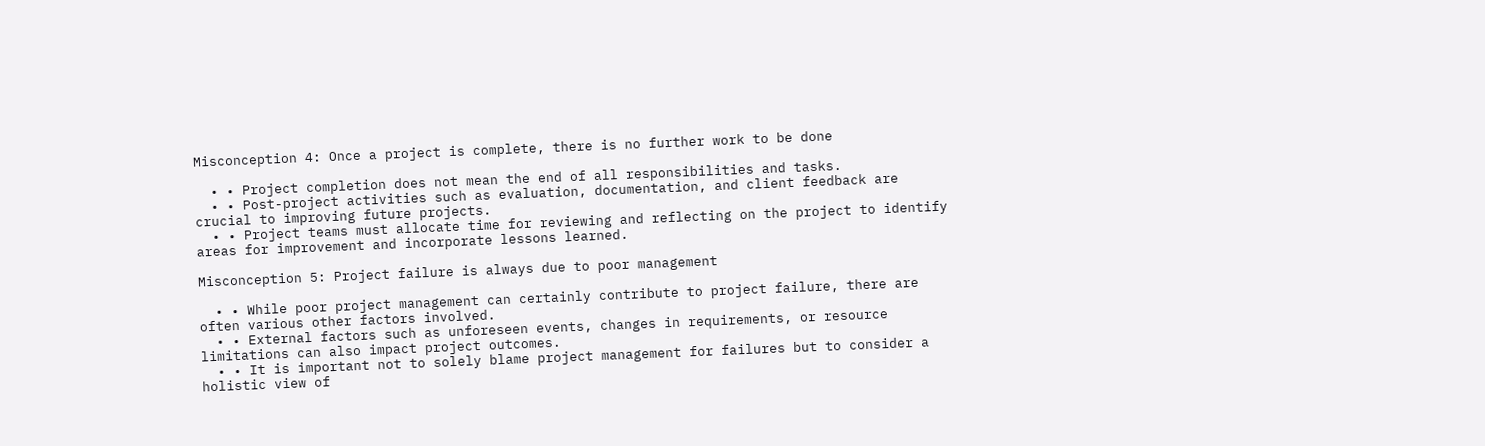Misconception 4: Once a project is complete, there is no further work to be done

  • • Project completion does not mean the end of all responsibilities and tasks.
  • • Post-project activities such as evaluation, documentation, and client feedback are crucial to improving future projects.
  • • Project teams must allocate time for reviewing and reflecting on the project to identify areas for improvement and incorporate lessons learned.

Misconception 5: Project failure is always due to poor management

  • • While poor project management can certainly contribute to project failure, there are often various other factors involved.
  • • External factors such as unforeseen events, changes in requirements, or resource limitations can also impact project outcomes.
  • • It is important not to solely blame project management for failures but to consider a holistic view of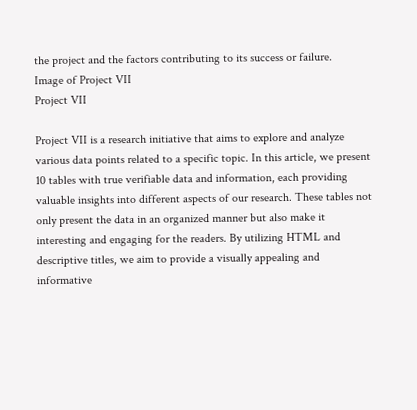the project and the factors contributing to its success or failure.
Image of Project VII
Project VII

Project VII is a research initiative that aims to explore and analyze various data points related to a specific topic. In this article, we present 10 tables with true verifiable data and information, each providing valuable insights into different aspects of our research. These tables not only present the data in an organized manner but also make it interesting and engaging for the readers. By utilizing HTML and descriptive titles, we aim to provide a visually appealing and informative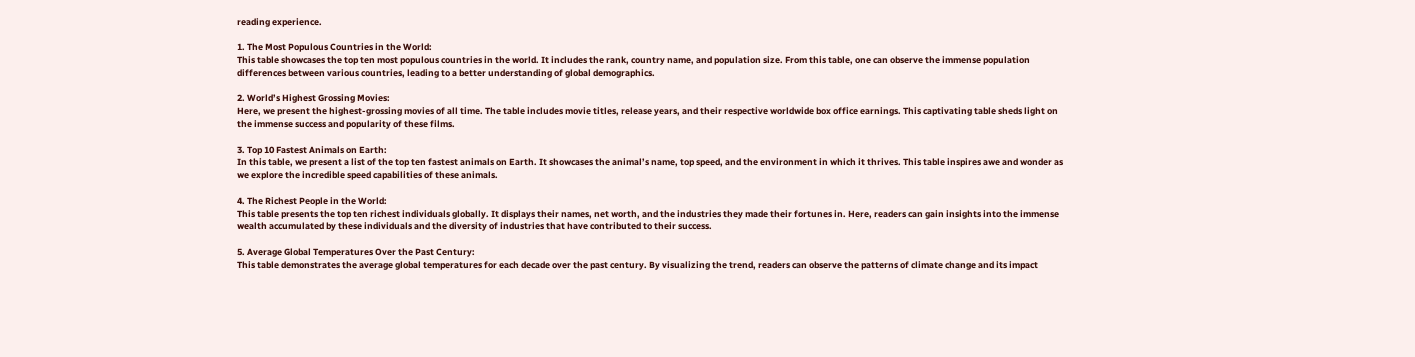reading experience.

1. The Most Populous Countries in the World:
This table showcases the top ten most populous countries in the world. It includes the rank, country name, and population size. From this table, one can observe the immense population differences between various countries, leading to a better understanding of global demographics.

2. World’s Highest Grossing Movies:
Here, we present the highest-grossing movies of all time. The table includes movie titles, release years, and their respective worldwide box office earnings. This captivating table sheds light on the immense success and popularity of these films.

3. Top 10 Fastest Animals on Earth:
In this table, we present a list of the top ten fastest animals on Earth. It showcases the animal’s name, top speed, and the environment in which it thrives. This table inspires awe and wonder as we explore the incredible speed capabilities of these animals.

4. The Richest People in the World:
This table presents the top ten richest individuals globally. It displays their names, net worth, and the industries they made their fortunes in. Here, readers can gain insights into the immense wealth accumulated by these individuals and the diversity of industries that have contributed to their success.

5. Average Global Temperatures Over the Past Century:
This table demonstrates the average global temperatures for each decade over the past century. By visualizing the trend, readers can observe the patterns of climate change and its impact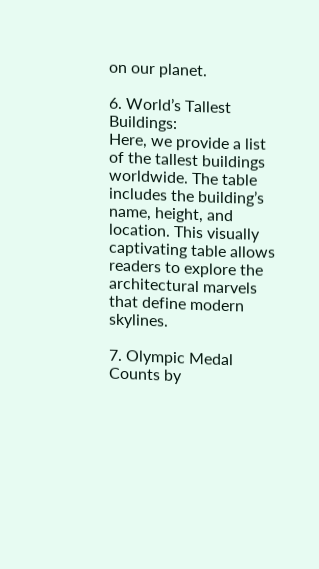on our planet.

6. World’s Tallest Buildings:
Here, we provide a list of the tallest buildings worldwide. The table includes the building’s name, height, and location. This visually captivating table allows readers to explore the architectural marvels that define modern skylines.

7. Olympic Medal Counts by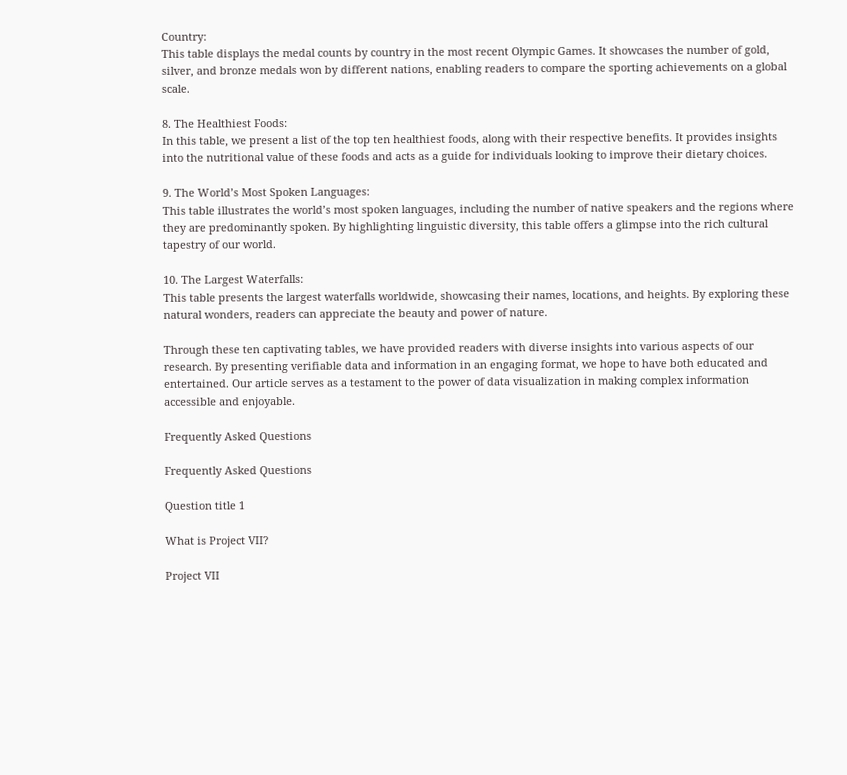Country:
This table displays the medal counts by country in the most recent Olympic Games. It showcases the number of gold, silver, and bronze medals won by different nations, enabling readers to compare the sporting achievements on a global scale.

8. The Healthiest Foods:
In this table, we present a list of the top ten healthiest foods, along with their respective benefits. It provides insights into the nutritional value of these foods and acts as a guide for individuals looking to improve their dietary choices.

9. The World’s Most Spoken Languages:
This table illustrates the world’s most spoken languages, including the number of native speakers and the regions where they are predominantly spoken. By highlighting linguistic diversity, this table offers a glimpse into the rich cultural tapestry of our world.

10. The Largest Waterfalls:
This table presents the largest waterfalls worldwide, showcasing their names, locations, and heights. By exploring these natural wonders, readers can appreciate the beauty and power of nature.

Through these ten captivating tables, we have provided readers with diverse insights into various aspects of our research. By presenting verifiable data and information in an engaging format, we hope to have both educated and entertained. Our article serves as a testament to the power of data visualization in making complex information accessible and enjoyable.

Frequently Asked Questions

Frequently Asked Questions

Question title 1

What is Project VII?

Project VII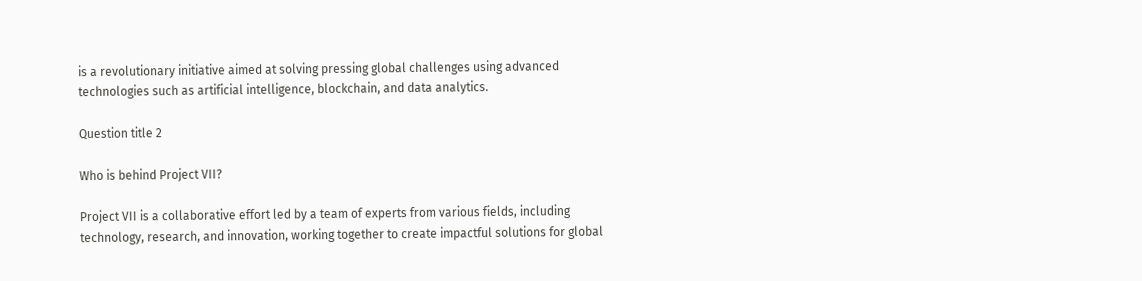is a revolutionary initiative aimed at solving pressing global challenges using advanced
technologies such as artificial intelligence, blockchain, and data analytics.

Question title 2

Who is behind Project VII?

Project VII is a collaborative effort led by a team of experts from various fields, including
technology, research, and innovation, working together to create impactful solutions for global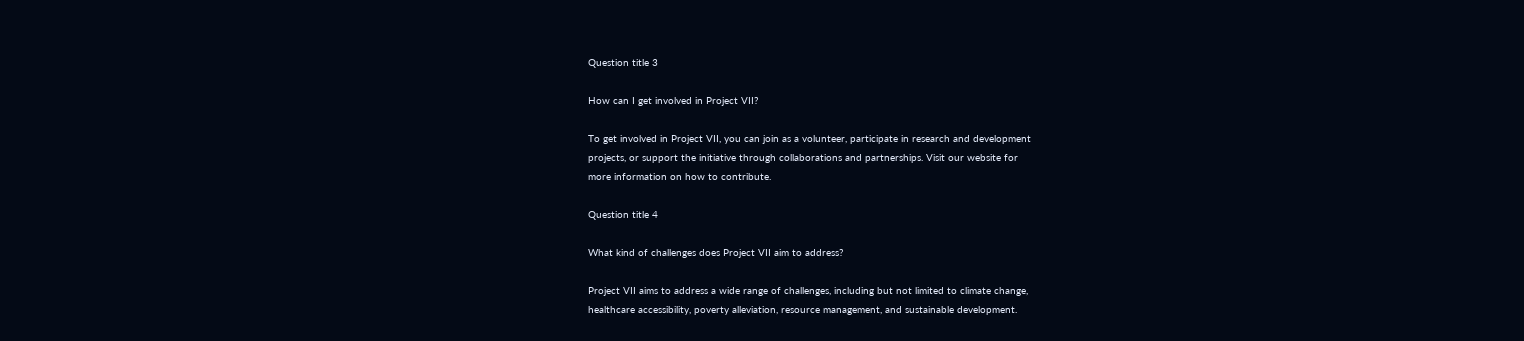Question title 3

How can I get involved in Project VII?

To get involved in Project VII, you can join as a volunteer, participate in research and development
projects, or support the initiative through collaborations and partnerships. Visit our website for
more information on how to contribute.

Question title 4

What kind of challenges does Project VII aim to address?

Project VII aims to address a wide range of challenges, including but not limited to climate change,
healthcare accessibility, poverty alleviation, resource management, and sustainable development.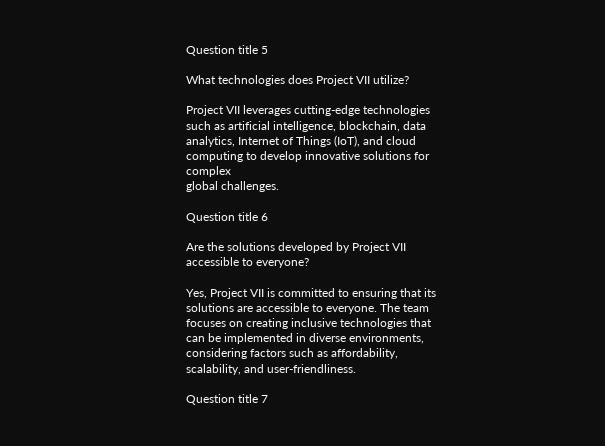Question title 5

What technologies does Project VII utilize?

Project VII leverages cutting-edge technologies such as artificial intelligence, blockchain, data
analytics, Internet of Things (IoT), and cloud computing to develop innovative solutions for complex
global challenges.

Question title 6

Are the solutions developed by Project VII accessible to everyone?

Yes, Project VII is committed to ensuring that its solutions are accessible to everyone. The team
focuses on creating inclusive technologies that can be implemented in diverse environments,
considering factors such as affordability, scalability, and user-friendliness.

Question title 7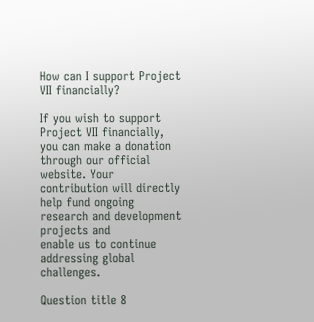How can I support Project VII financially?

If you wish to support Project VII financially, you can make a donation through our official
website. Your contribution will directly help fund ongoing research and development projects and
enable us to continue addressing global challenges.

Question title 8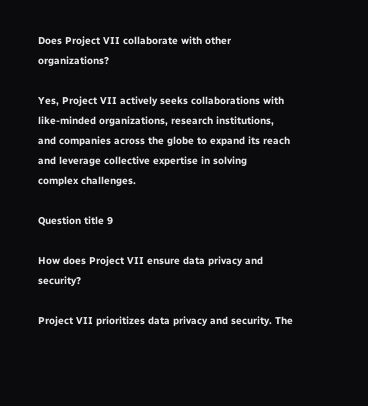Does Project VII collaborate with other organizations?

Yes, Project VII actively seeks collaborations with like-minded organizations, research institutions,
and companies across the globe to expand its reach and leverage collective expertise in solving
complex challenges.

Question title 9

How does Project VII ensure data privacy and security?

Project VII prioritizes data privacy and security. The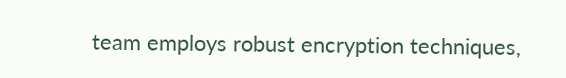team employs robust encryption techniques,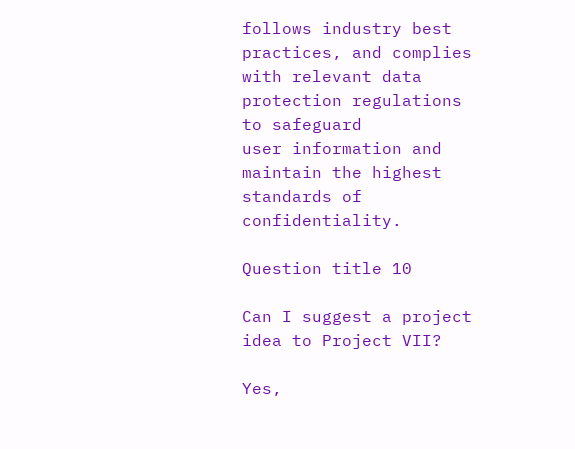follows industry best practices, and complies with relevant data protection regulations to safeguard
user information and maintain the highest standards of confidentiality.

Question title 10

Can I suggest a project idea to Project VII?

Yes,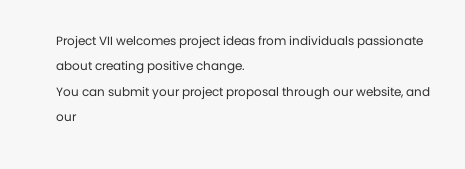Project VII welcomes project ideas from individuals passionate about creating positive change.
You can submit your project proposal through our website, and our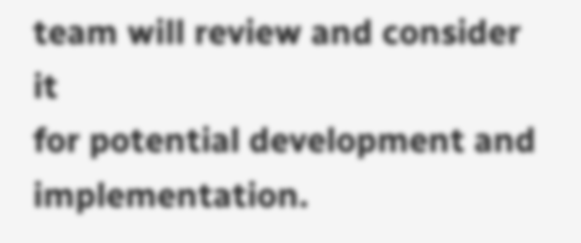team will review and consider it
for potential development and implementation.